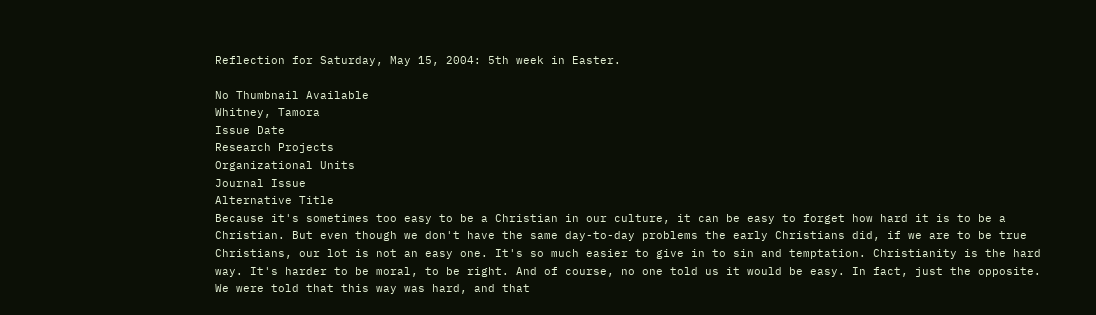Reflection for Saturday, May 15, 2004: 5th week in Easter.

No Thumbnail Available
Whitney, Tamora
Issue Date
Research Projects
Organizational Units
Journal Issue
Alternative Title
Because it's sometimes too easy to be a Christian in our culture, it can be easy to forget how hard it is to be a Christian. But even though we don't have the same day-to-day problems the early Christians did, if we are to be true Christians, our lot is not an easy one. It's so much easier to give in to sin and temptation. Christianity is the hard way. It's harder to be moral, to be right. And of course, no one told us it would be easy. In fact, just the opposite. We were told that this way was hard, and that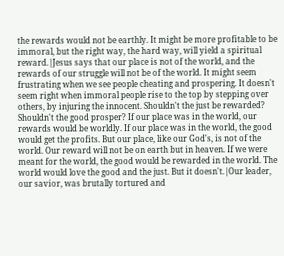the rewards would not be earthly. It might be more profitable to be immoral, but the right way, the hard way, will yield a spiritual reward.|Jesus says that our place is not of the world, and the rewards of our struggle will not be of the world. It might seem frustrating when we see people cheating and prospering. It doesn't seem right when immoral people rise to the top by stepping over others, by injuring the innocent. Shouldn't the just be rewarded? Shouldn't the good prosper? If our place was in the world, our rewards would be worldly. If our place was in the world, the good would get the profits. But our place, like our God's, is not of the world. Our reward will not be on earth but in heaven. If we were meant for the world, the good would be rewarded in the world. The world would love the good and the just. But it doesn't.|Our leader, our savior, was brutally tortured and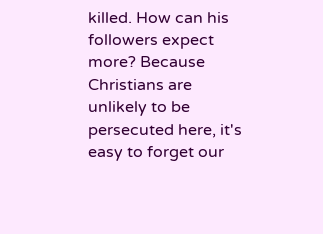killed. How can his followers expect more? Because Christians are unlikely to be persecuted here, it's easy to forget our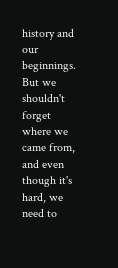history and our beginnings. But we shouldn't forget where we came from, and even though it's hard, we need to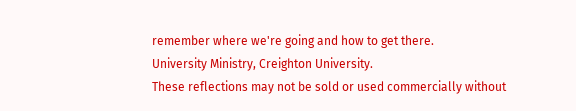remember where we're going and how to get there.
University Ministry, Creighton University.
These reflections may not be sold or used commercially without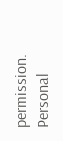permission. Personal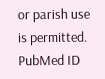or parish use is permitted.
PubMed ID